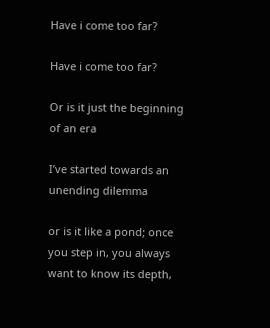Have i come too far?

Have i come too far?

Or is it just the beginning of an era

I’ve started towards an unending dilemma

or is it like a pond; once you step in, you always want to know its depth,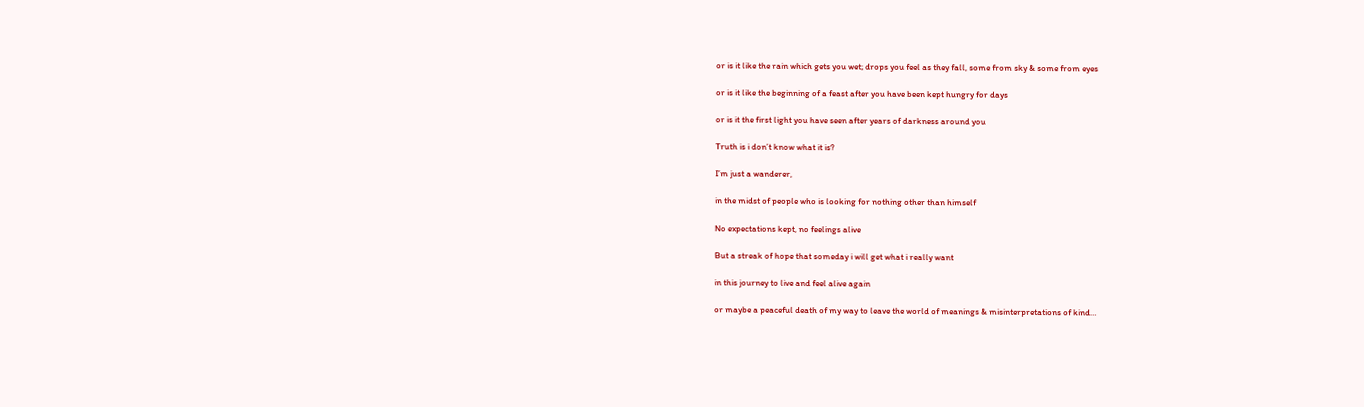or is it like the rain which gets you wet; drops you feel as they fall, some from sky & some from eyes

or is it like the beginning of a feast after you have been kept hungry for days

or is it the first light you have seen after years of darkness around you

Truth is i don’t know what it is?

I’m just a wanderer,

in the midst of people who is looking for nothing other than himself

No expectations kept, no feelings alive

But a streak of hope that someday i will get what i really want

in this journey to live and feel alive again

or maybe a peaceful death of my way to leave the world of meanings & misinterpretations of kind…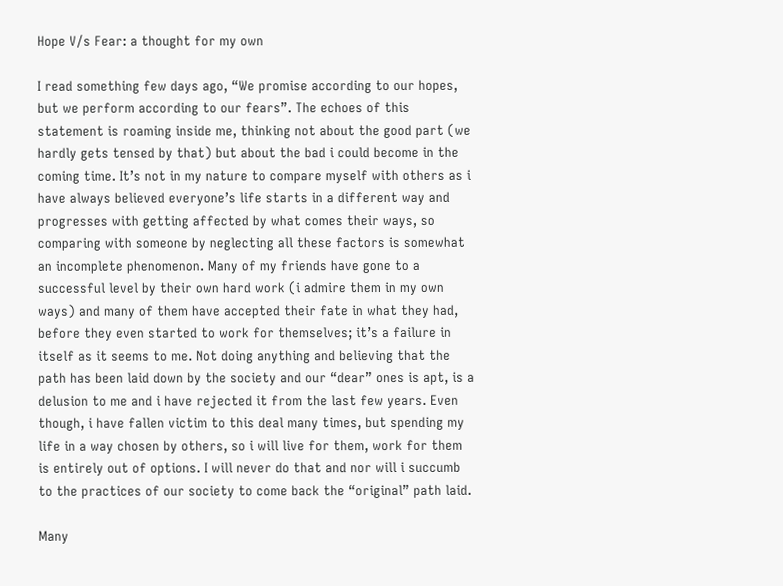Hope V/s Fear: a thought for my own

I read something few days ago, “We promise according to our hopes, but we perform according to our fears”. The echoes of this statement is roaming inside me, thinking not about the good part (we hardly gets tensed by that) but about the bad i could become in the coming time. It’s not in my nature to compare myself with others as i have always believed everyone’s life starts in a different way and progresses with getting affected by what comes their ways, so comparing with someone by neglecting all these factors is somewhat an incomplete phenomenon. Many of my friends have gone to a successful level by their own hard work (i admire them in my own ways) and many of them have accepted their fate in what they had, before they even started to work for themselves; it’s a failure in itself as it seems to me. Not doing anything and believing that the path has been laid down by the society and our “dear” ones is apt, is a delusion to me and i have rejected it from the last few years. Even though, i have fallen victim to this deal many times, but spending my life in a way chosen by others, so i will live for them, work for them is entirely out of options. I will never do that and nor will i succumb to the practices of our society to come back the “original” path laid.

Many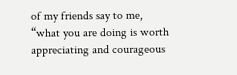of my friends say to me, “what you are doing is worth appreciating and courageous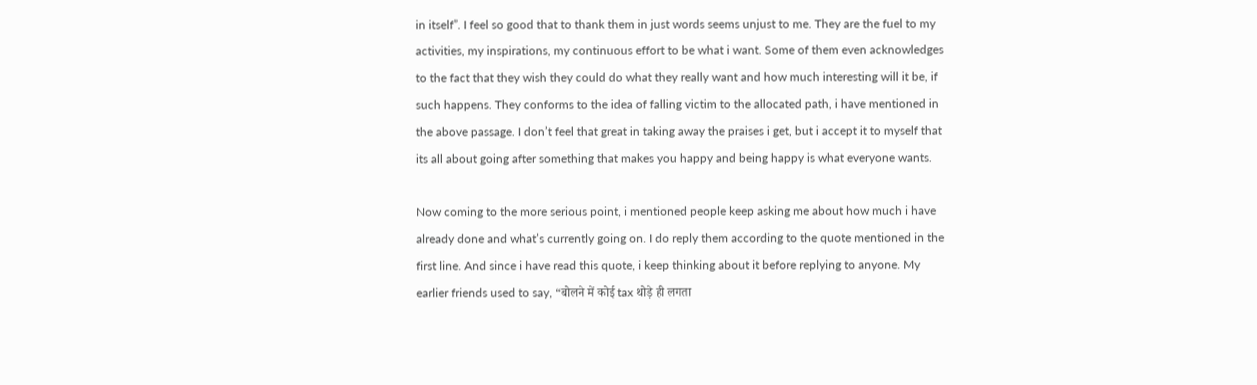in itself”. I feel so good that to thank them in just words seems unjust to me. They are the fuel to my activities, my inspirations, my continuous effort to be what i want. Some of them even acknowledges to the fact that they wish they could do what they really want and how much interesting will it be, if such happens. They conforms to the idea of falling victim to the allocated path, i have mentioned in the above passage. I don’t feel that great in taking away the praises i get, but i accept it to myself that its all about going after something that makes you happy and being happy is what everyone wants.

Now coming to the more serious point, i mentioned people keep asking me about how much i have already done and what’s currently going on. I do reply them according to the quote mentioned in the first line. And since i have read this quote, i keep thinking about it before replying to anyone. My earlier friends used to say, “बोलने में कोई tax थोड़े ही लगता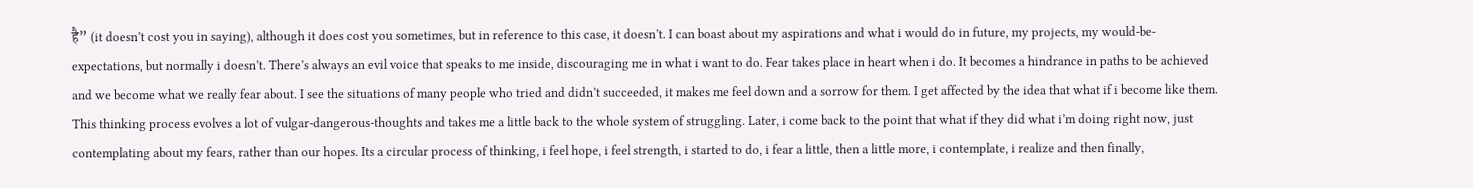है” (it doesn’t cost you in saying), although it does cost you sometimes, but in reference to this case, it doesn’t. I can boast about my aspirations and what i would do in future, my projects, my would-be-expectations, but normally i doesn’t. There’s always an evil voice that speaks to me inside, discouraging me in what i want to do. Fear takes place in heart when i do. It becomes a hindrance in paths to be achieved and we become what we really fear about. I see the situations of many people who tried and didn’t succeeded, it makes me feel down and a sorrow for them. I get affected by the idea that what if i become like them. This thinking process evolves a lot of vulgar-dangerous-thoughts and takes me a little back to the whole system of struggling. Later, i come back to the point that what if they did what i’m doing right now, just contemplating about my fears, rather than our hopes. Its a circular process of thinking, i feel hope, i feel strength, i started to do, i fear a little, then a little more, i contemplate, i realize and then finally,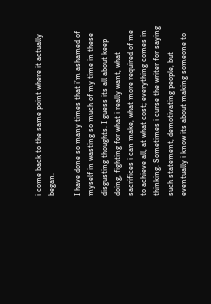i come back to the same point where it actually began.

I have done so many times that i’m ashamed of myself in wasting so much of my time in these disgusting thoughts. I guess its all about keep doing, fighting for what i really want, what sacrifices i can make, what more required of me to achieve all, at what cost; everything comes in thinking. Sometimes i curse the writer for saying such statement, demotivating people, but eventually i know its about making someone to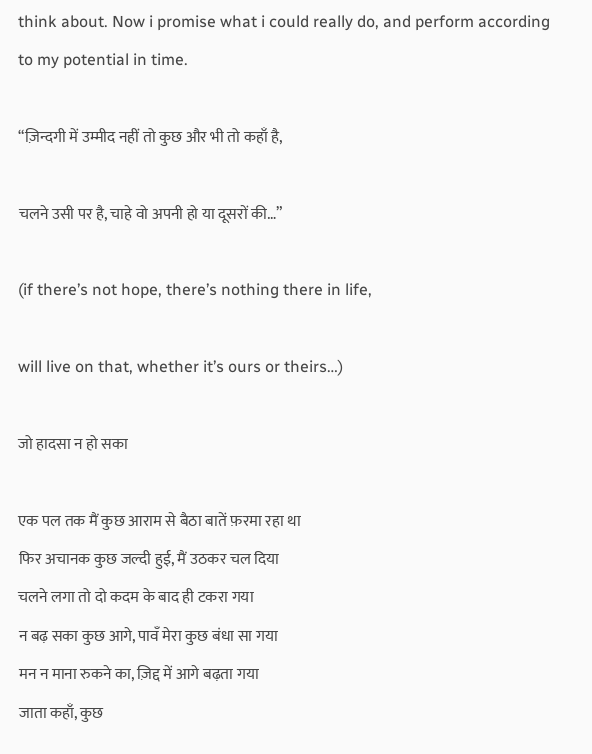think about. Now i promise what i could really do, and perform according to my potential in time.

“ज़िन्दगी में उम्मीद नहीं तो कुछ और भी तो कहाँ है,

चलने उसी पर है, चाहे वो अपनी हो या दूसरों की…”

(if there’s not hope, there’s nothing there in life,

will live on that, whether it’s ours or theirs…)

जो हादसा न हो सका

एक पल तक मैं कुछ आराम से बैठा बातें फ़रमा रहा था
फिर अचानक कुछ जल्दी हुई, मैं उठकर चल दिया
चलने लगा तो दो कदम के बाद ही टकरा गया
न बढ़ सका कुछ आगे, पावँ मेरा कुछ बंधा सा गया
मन न माना रुकने का, ज़िद्द में आगे बढ़ता गया
जाता कहाँ, कुछ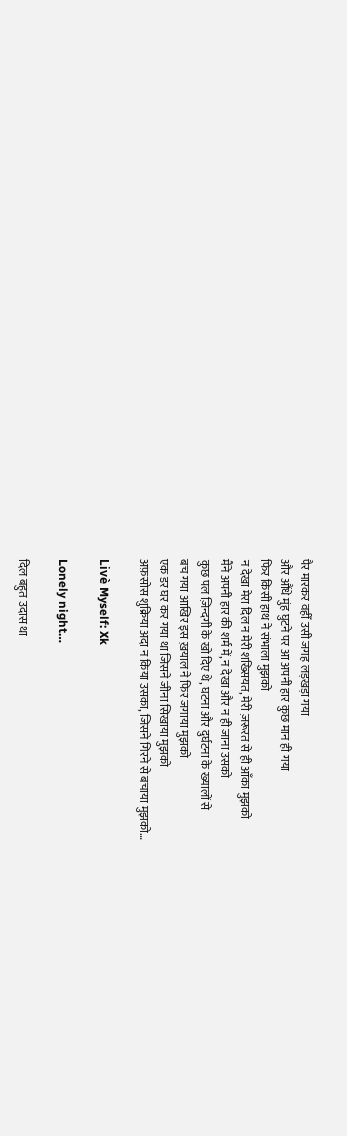पैर मारकर वहीँ उसी जगह लड़खड़ा गया
और औंधे मुंह घुटने पर आ अपनी हार कुछ मान ही गया
फिर किसी हाथ ने संभाला मुझको
न देखा मेरा दिल न मेरी शख्सियत, मेरी ज़रूरत से ही आँका मुझको
मैंने अपनी हार की शर्म में, न देखा और न ही जाना उसको
कुछ पल ज़िन्दगी के खो दिए थे, घटना और दुर्घटना के ख्यालों से
बच गया आखिर इस ख़याल ने फिर जगाया मुझको
एक डर घर कर गया था जिसने जीना सिखाया मुझको
अफ़सोस शुक्रिया अदा न किया उसका, जिसने गिरने से बचाया मुझको…

Livè Myself: Xk

Lonely night…

दिल बहुत उदास था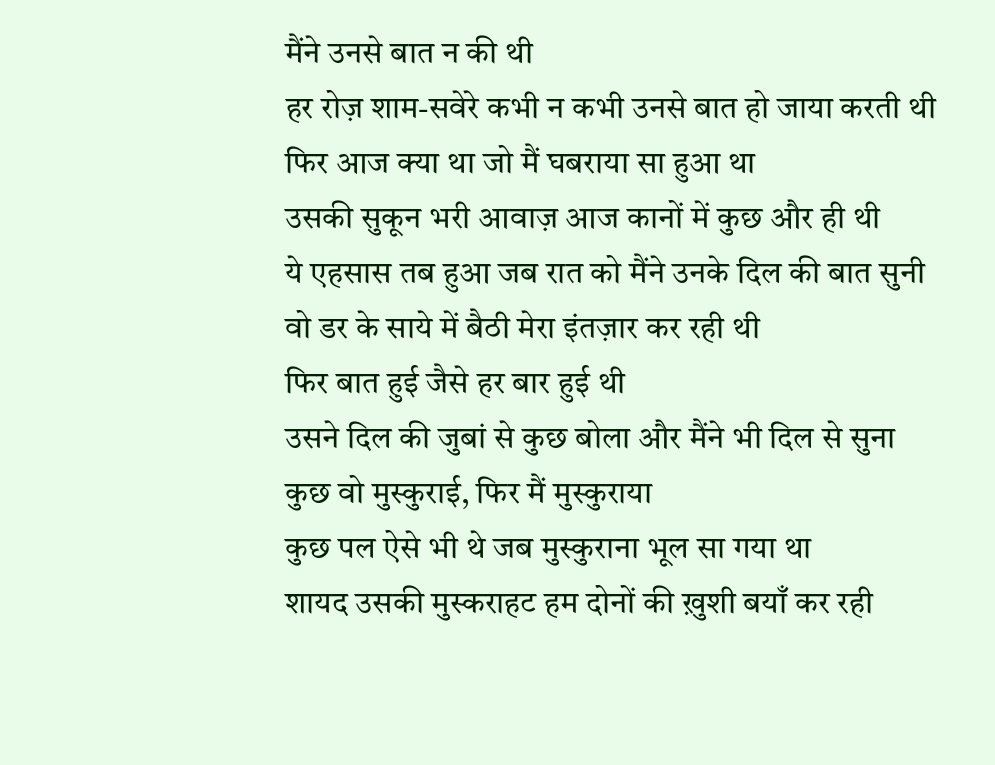मैंने उनसे बात न की थी
हर रोज़ शाम-सवेरे कभी न कभी उनसे बात हो जाया करती थी
फिर आज क्या था जो मैं घबराया सा हुआ था
उसकी सुकून भरी आवाज़ आज कानों में कुछ और ही थी
ये एहसास तब हुआ जब रात को मैंने उनके दिल की बात सुनी
वो डर के साये में बैठी मेरा इंतज़ार कर रही थी
फिर बात हुई जैसे हर बार हुई थी
उसने दिल की जुबां से कुछ बोला और मैंने भी दिल से सुना
कुछ वो मुस्कुराई, फिर मैं मुस्कुराया
कुछ पल ऐसे भी थे जब मुस्कुराना भूल सा गया था
शायद उसकी मुस्कराहट हम दोनों की ख़ुशी बयाँ कर रही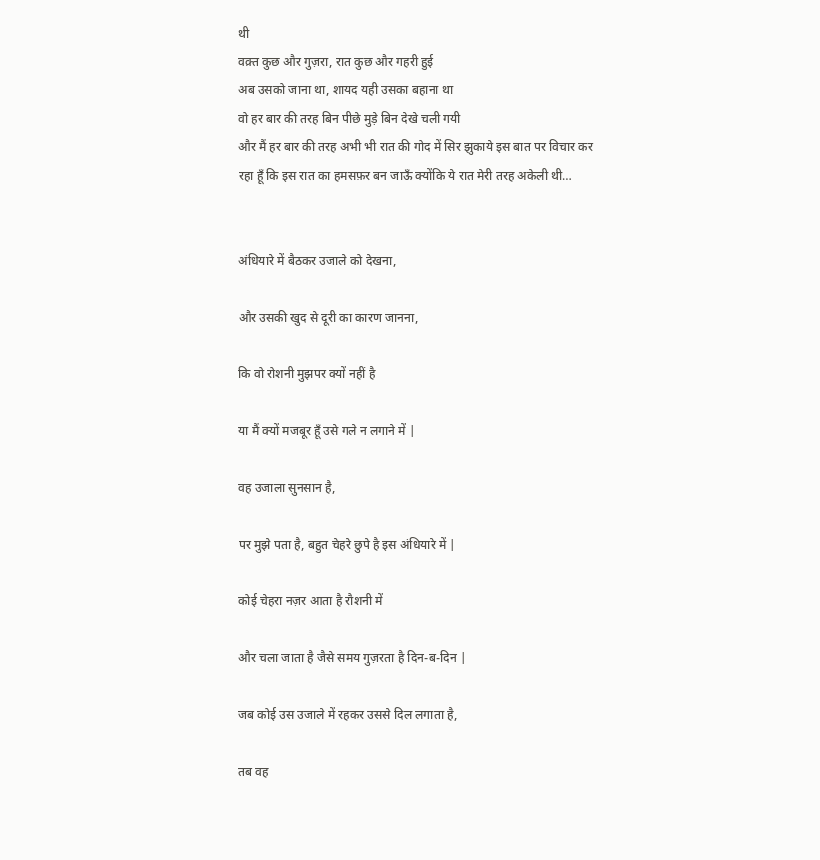थी
वक़्त कुछ और गुज़रा, रात कुछ और गहरी हुई
अब उसको जाना था, शायद यही उसका बहाना था
वो हर बार की तरह बिन पीछे मुड़े बिन देखे चली गयी
और मैं हर बार की तरह अभी भी रात की गोद में सिर झुकाये इस बात पर विचार कर रहा हूँ कि इस रात का हमसफ़र बन जाऊँ क्योंकि ये रात मेरी तरह अकेली थी…


अंधियारे में बैठकर उजाले को देखना,

और उसकी खुद से दूरी का कारण जानना,

कि वो रोशनी मुझपर क्यों नहीं है

या मैं क्यों मजबूर हूँ उसे गले न लगाने में |

वह उजाला सुनसान है,

पर मुझे पता है, बहुत चेहरे छुपे है इस अंधियारे में |

कोई चेहरा नज़र आता है रौशनी में

और चला जाता है जैसे समय गुज़रता है दिन-ब-दिन |

जब कोई उस उजाले में रहकर उससे दिल लगाता है,

तब वह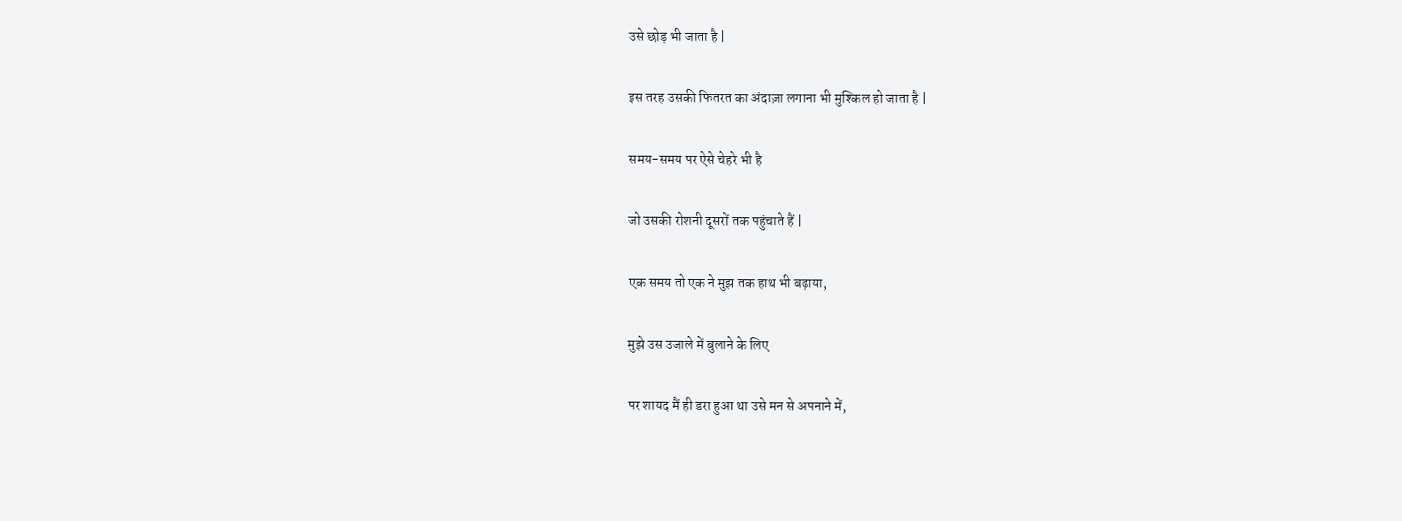उसे छोड़ भी जाता है |

इस तरह उसकी फितरत का अंदाज़ा लगाना भी मुश्किल हो जाता है |

समय-समय पर ऐसे चेहरे भी है

जो उसकी रोशनी दूसरों तक पहुंचाते हैं |

एक समय तो एक ने मुझ तक हाथ भी बढ़ाया,

मुझे उस उजाले में बुलाने के लिए

पर शायद मैं ही डरा हुआ था उसे मन से अपनाने में,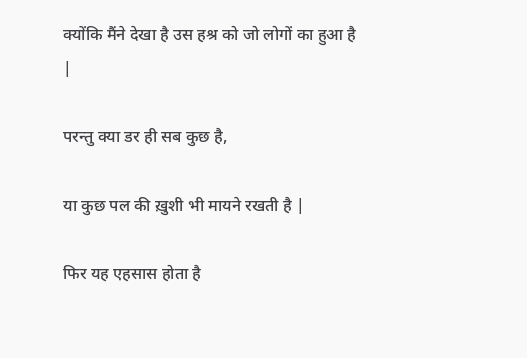क्योंकि मैंने देखा है उस हश्र को जो लोगों का हुआ है |

परन्तु क्या डर ही सब कुछ है,

या कुछ पल की ख़ुशी भी मायने रखती है |

फिर यह एहसास होता है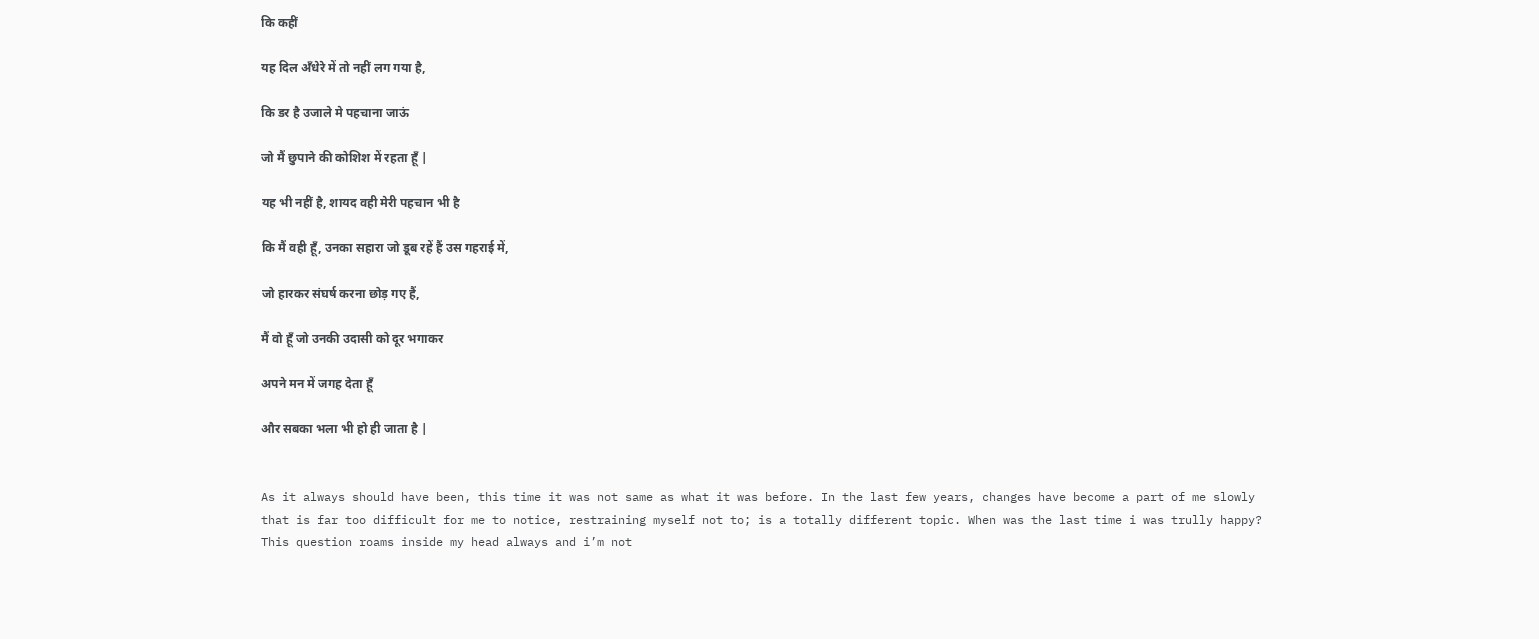कि कहीं

यह दिल अँधेरे में तो नहीं लग गया है,

कि डर है उजाले मे पहचाना जाऊं

जो मैं छुपाने की कोशिश में रहता हूँ |

यह भी नहीं है, शायद वही मेरी पहचान भी है

कि मैं वही हूँ, उनका सहारा जो डूब रहें हैं उस गहराई में,

जो हारकर संघर्ष करना छोड़ गए हैं,

मैं वो हूँ जो उनकी उदासी को दूर भगाकर

अपने मन में जगह देता हूँ

और सबका भला भी हो ही जाता है |


As it always should have been, this time it was not same as what it was before. In the last few years, changes have become a part of me slowly that is far too difficult for me to notice, restraining myself not to; is a totally different topic. When was the last time i was trully happy? This question roams inside my head always and i’m not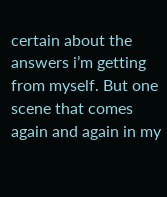certain about the answers i’m getting from myself. But one scene that comes again and again in my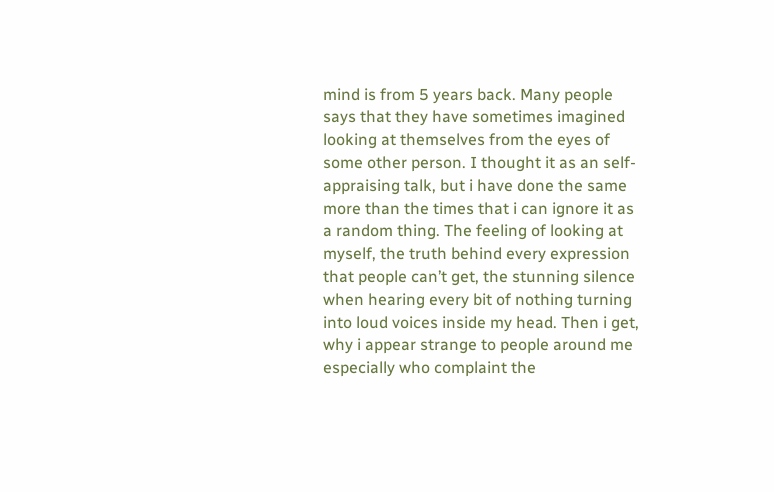mind is from 5 years back. Many people says that they have sometimes imagined looking at themselves from the eyes of some other person. I thought it as an self-appraising talk, but i have done the same more than the times that i can ignore it as a random thing. The feeling of looking at myself, the truth behind every expression that people can’t get, the stunning silence when hearing every bit of nothing turning into loud voices inside my head. Then i get, why i appear strange to people around me especially who complaint the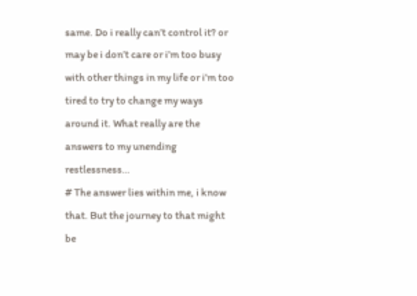same. Do i really can’t control it? or may be i don’t care or i’m too busy with other things in my life or i’m too tired to try to change my ways around it. What really are the answers to my unending restlessness…
# The answer lies within me, i know that. But the journey to that might be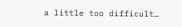a little too difficult…